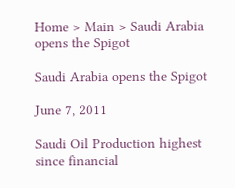Home > Main > Saudi Arabia opens the Spigot

Saudi Arabia opens the Spigot

June 7, 2011

Saudi Oil Production highest since financial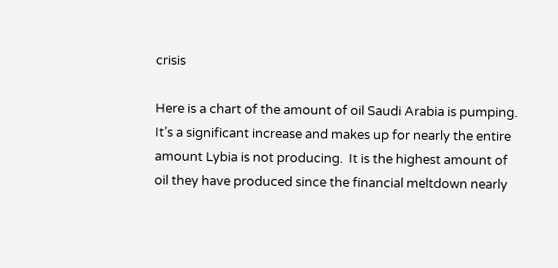crisis

Here is a chart of the amount of oil Saudi Arabia is pumping. It’s a significant increase and makes up for nearly the entire amount Lybia is not producing.  It is the highest amount of oil they have produced since the financial meltdown nearly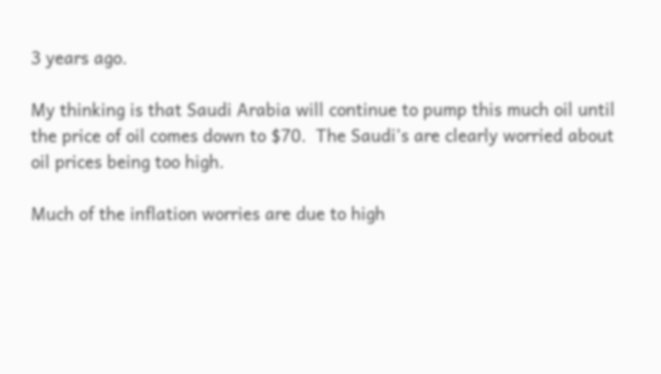3 years ago.

My thinking is that Saudi Arabia will continue to pump this much oil until the price of oil comes down to $70.  The Saudi’s are clearly worried about oil prices being too high.

Much of the inflation worries are due to high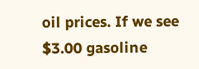oil prices. If we see $3.00 gasoline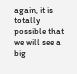again, it is totally possible that we will see a big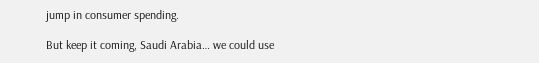jump in consumer spending.

But keep it coming, Saudi Arabia… we could use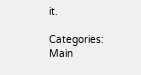it.

Categories: Main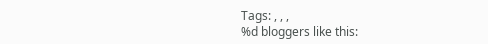Tags: , , ,
%d bloggers like this: